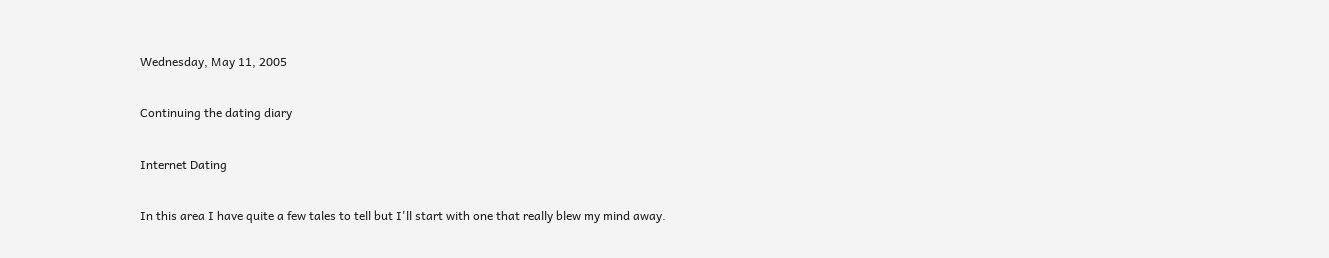Wednesday, May 11, 2005

Continuing the dating diary

Internet Dating

In this area I have quite a few tales to tell but I'll start with one that really blew my mind away.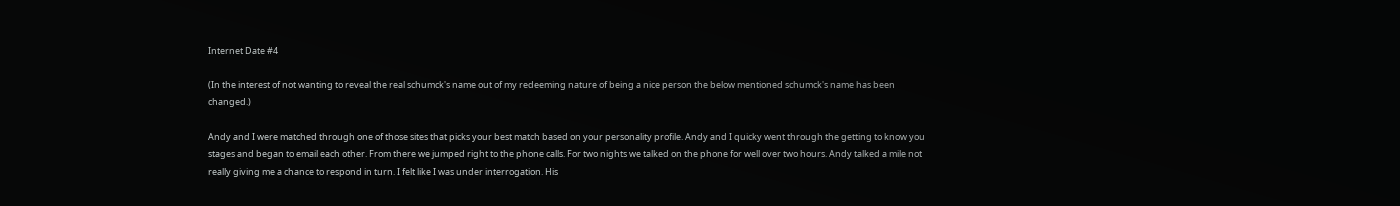Internet Date #4

(In the interest of not wanting to reveal the real schumck's name out of my redeeming nature of being a nice person the below mentioned schumck's name has been changed.)

Andy and I were matched through one of those sites that picks your best match based on your personality profile. Andy and I quicky went through the getting to know you stages and began to email each other. From there we jumped right to the phone calls. For two nights we talked on the phone for well over two hours. Andy talked a mile not really giving me a chance to respond in turn. I felt like I was under interrogation. His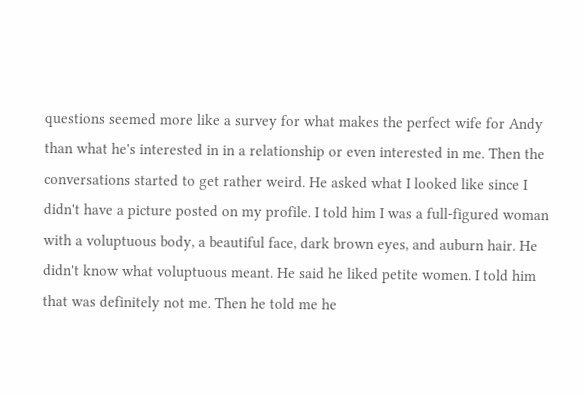questions seemed more like a survey for what makes the perfect wife for Andy than what he's interested in in a relationship or even interested in me. Then the conversations started to get rather weird. He asked what I looked like since I didn't have a picture posted on my profile. I told him I was a full-figured woman with a voluptuous body, a beautiful face, dark brown eyes, and auburn hair. He didn't know what voluptuous meant. He said he liked petite women. I told him that was definitely not me. Then he told me he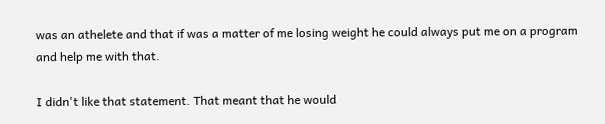was an athelete and that if was a matter of me losing weight he could always put me on a program and help me with that.

I didn't like that statement. That meant that he would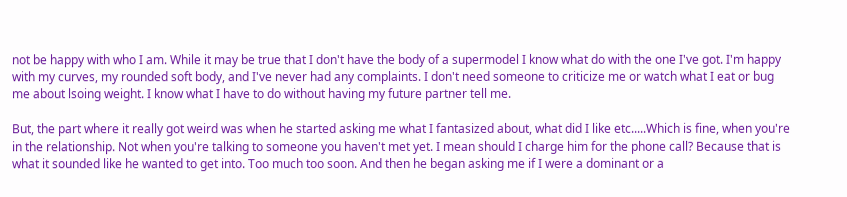not be happy with who I am. While it may be true that I don't have the body of a supermodel I know what do with the one I've got. I'm happy with my curves, my rounded soft body, and I've never had any complaints. I don't need someone to criticize me or watch what I eat or bug me about lsoing weight. I know what I have to do without having my future partner tell me.

But, the part where it really got weird was when he started asking me what I fantasized about, what did I like etc.....Which is fine, when you're in the relationship. Not when you're talking to someone you haven't met yet. I mean should I charge him for the phone call? Because that is what it sounded like he wanted to get into. Too much too soon. And then he began asking me if I were a dominant or a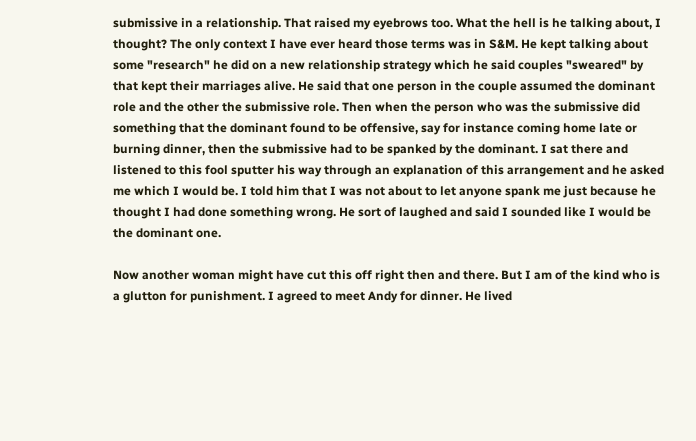submissive in a relationship. That raised my eyebrows too. What the hell is he talking about, I thought? The only context I have ever heard those terms was in S&M. He kept talking about some "research" he did on a new relationship strategy which he said couples "sweared" by that kept their marriages alive. He said that one person in the couple assumed the dominant role and the other the submissive role. Then when the person who was the submissive did something that the dominant found to be offensive, say for instance coming home late or burning dinner, then the submissive had to be spanked by the dominant. I sat there and listened to this fool sputter his way through an explanation of this arrangement and he asked me which I would be. I told him that I was not about to let anyone spank me just because he thought I had done something wrong. He sort of laughed and said I sounded like I would be the dominant one.

Now another woman might have cut this off right then and there. But I am of the kind who is a glutton for punishment. I agreed to meet Andy for dinner. He lived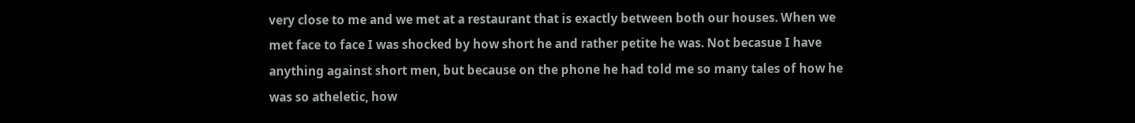very close to me and we met at a restaurant that is exactly between both our houses. When we met face to face I was shocked by how short he and rather petite he was. Not becasue I have anything against short men, but because on the phone he had told me so many tales of how he was so atheletic, how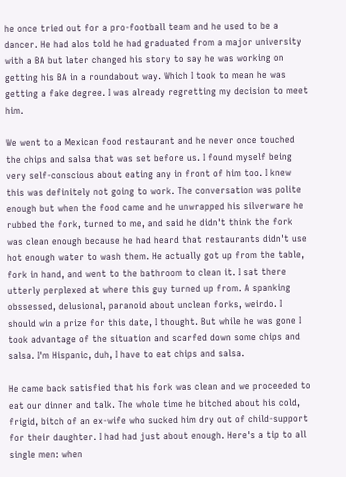he once tried out for a pro-football team and he used to be a dancer. He had alos told he had graduated from a major university with a BA but later changed his story to say he was working on getting his BA in a roundabout way. Which I took to mean he was getting a fake degree. I was already regretting my decision to meet him.

We went to a Mexican food restaurant and he never once touched the chips and salsa that was set before us. I found myself being very self-conscious about eating any in front of him too. I knew this was definitely not going to work. The conversation was polite enough but when the food came and he unwrapped his silverware he rubbed the fork, turned to me, and said he didn't think the fork was clean enough because he had heard that restaurants didn't use hot enough water to wash them. He actually got up from the table, fork in hand, and went to the bathroom to clean it. I sat there utterly perplexed at where this guy turned up from. A spanking obssessed, delusional, paranoid about unclean forks, weirdo. I should win a prize for this date, I thought. But while he was gone I took advantage of the situation and scarfed down some chips and salsa. I'm Hispanic, duh, I have to eat chips and salsa.

He came back satisfied that his fork was clean and we proceeded to eat our dinner and talk. The whole time he bitched about his cold, frigid, bitch of an ex-wife who sucked him dry out of child-support for their daughter. I had had just about enough. Here's a tip to all single men: when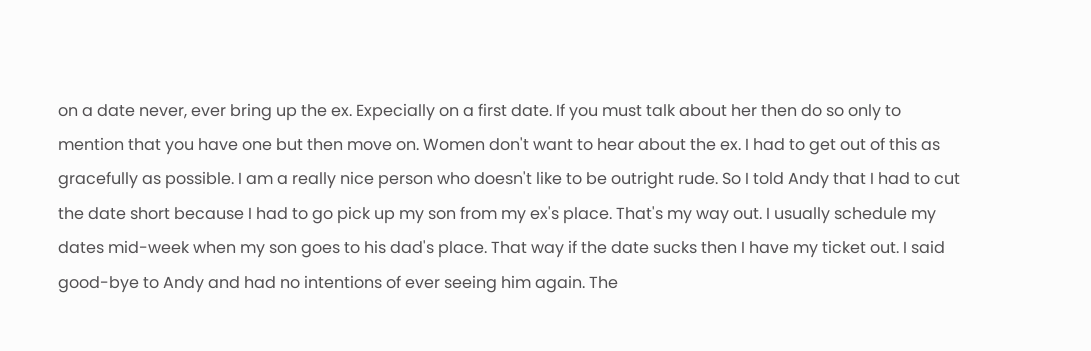on a date never, ever bring up the ex. Expecially on a first date. If you must talk about her then do so only to mention that you have one but then move on. Women don't want to hear about the ex. I had to get out of this as gracefully as possible. I am a really nice person who doesn't like to be outright rude. So I told Andy that I had to cut the date short because I had to go pick up my son from my ex's place. That's my way out. I usually schedule my dates mid-week when my son goes to his dad's place. That way if the date sucks then I have my ticket out. I said good-bye to Andy and had no intentions of ever seeing him again. The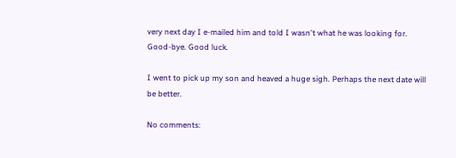very next day I e-mailed him and told I wasn't what he was looking for. Good-bye. Good luck.

I went to pick up my son and heaved a huge sigh. Perhaps the next date will be better.

No comments: